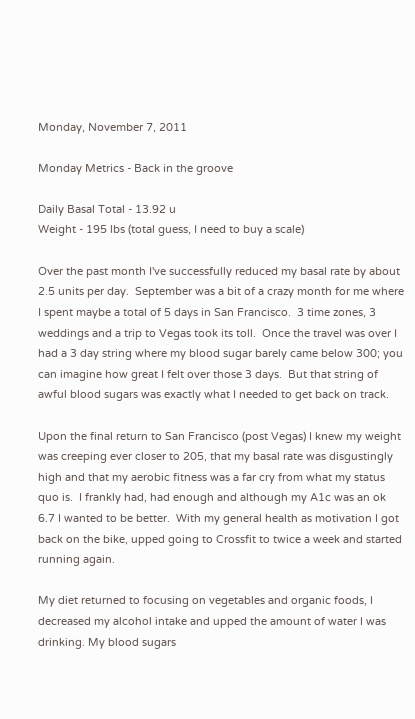Monday, November 7, 2011

Monday Metrics - Back in the groove

Daily Basal Total - 13.92 u
Weight - 195 lbs (total guess, I need to buy a scale)

Over the past month I've successfully reduced my basal rate by about 2.5 units per day.  September was a bit of a crazy month for me where I spent maybe a total of 5 days in San Francisco.  3 time zones, 3 weddings and a trip to Vegas took its toll.  Once the travel was over I had a 3 day string where my blood sugar barely came below 300; you can imagine how great I felt over those 3 days.  But that string of awful blood sugars was exactly what I needed to get back on track.

Upon the final return to San Francisco (post Vegas) I knew my weight was creeping ever closer to 205, that my basal rate was disgustingly high and that my aerobic fitness was a far cry from what my status quo is.  I frankly had, had enough and although my A1c was an ok 6.7 I wanted to be better.  With my general health as motivation I got back on the bike, upped going to Crossfit to twice a week and started running again.

My diet returned to focusing on vegetables and organic foods, I decreased my alcohol intake and upped the amount of water I was drinking. My blood sugars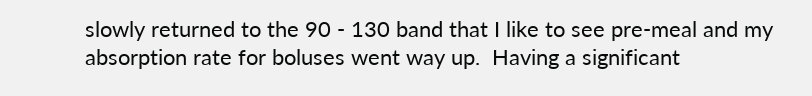slowly returned to the 90 - 130 band that I like to see pre-meal and my absorption rate for boluses went way up.  Having a significant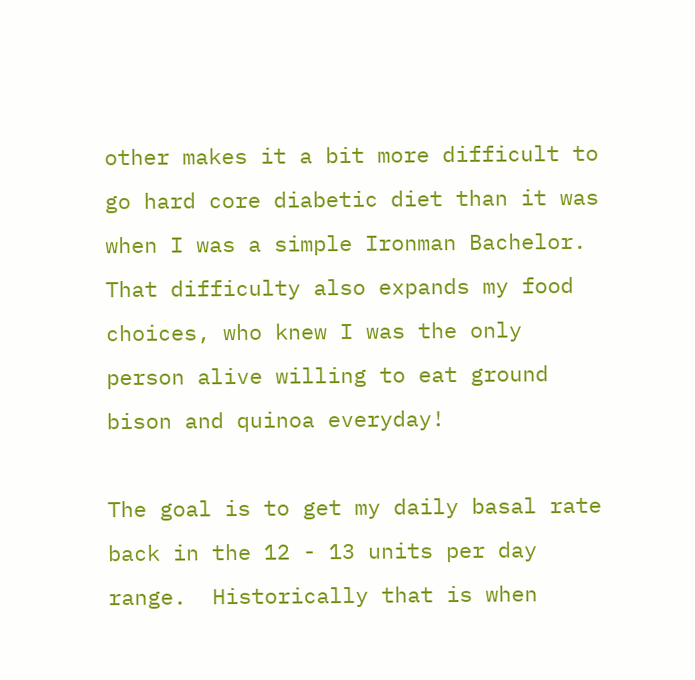other makes it a bit more difficult to go hard core diabetic diet than it was when I was a simple Ironman Bachelor.  That difficulty also expands my food choices, who knew I was the only person alive willing to eat ground bison and quinoa everyday!

The goal is to get my daily basal rate back in the 12 - 13 units per day range.  Historically that is when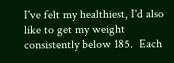I've felt my healthiest, I'd also like to get my weight consistently below 185.  Each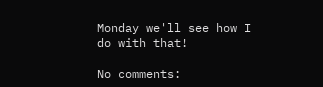Monday we'll see how I do with that!

No comments: